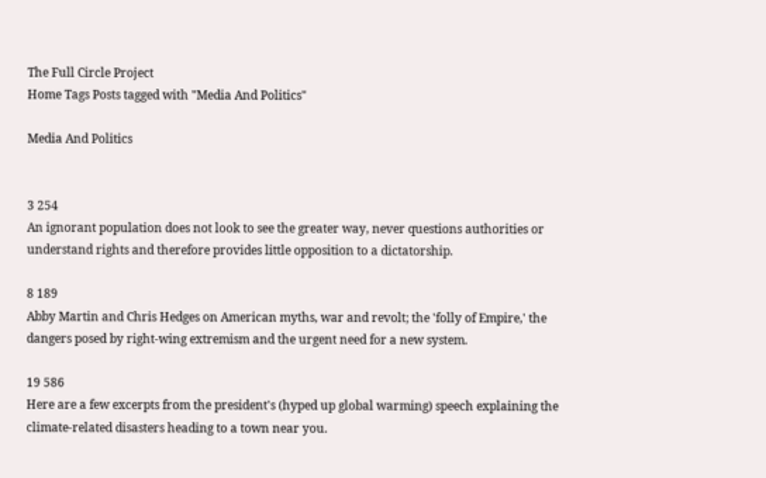The Full Circle Project
Home Tags Posts tagged with "Media And Politics"

Media And Politics


3 254
An ignorant population does not look to see the greater way, never questions authorities or understand rights and therefore provides little opposition to a dictatorship.

8 189
Abby Martin and Chris Hedges on American myths, war and revolt; the 'folly of Empire,' the dangers posed by right-wing extremism and the urgent need for a new system.

19 586
Here are a few excerpts from the president's (hyped up global warming) speech explaining the climate-related disasters heading to a town near you.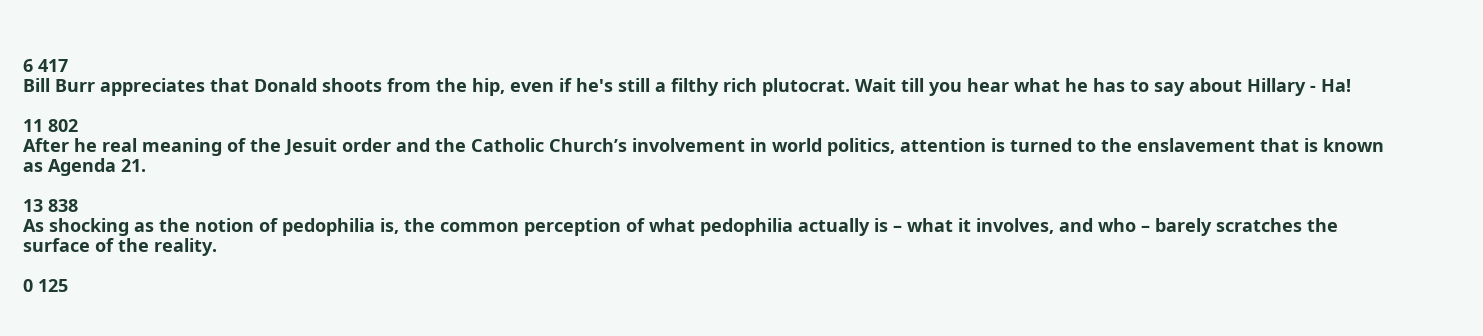6 417
Bill Burr appreciates that Donald shoots from the hip, even if he's still a filthy rich plutocrat. Wait till you hear what he has to say about Hillary - Ha!

11 802
After he real meaning of the Jesuit order and the Catholic Church’s involvement in world politics, attention is turned to the enslavement that is known as Agenda 21.

13 838
As shocking as the notion of pedophilia is, the common perception of what pedophilia actually is – what it involves, and who – barely scratches the surface of the reality.

0 125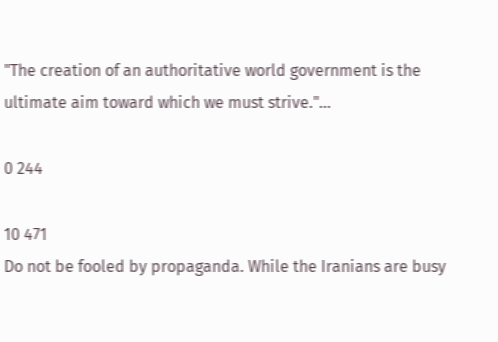"The creation of an authoritative world government is the ultimate aim toward which we must strive."...

0 244

10 471
Do not be fooled by propaganda. While the Iranians are busy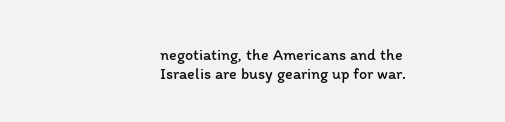negotiating, the Americans and the Israelis are busy gearing up for war.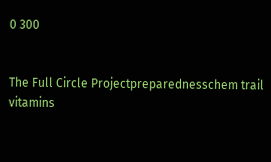0 300


The Full Circle Projectpreparednesschem trail vitamins